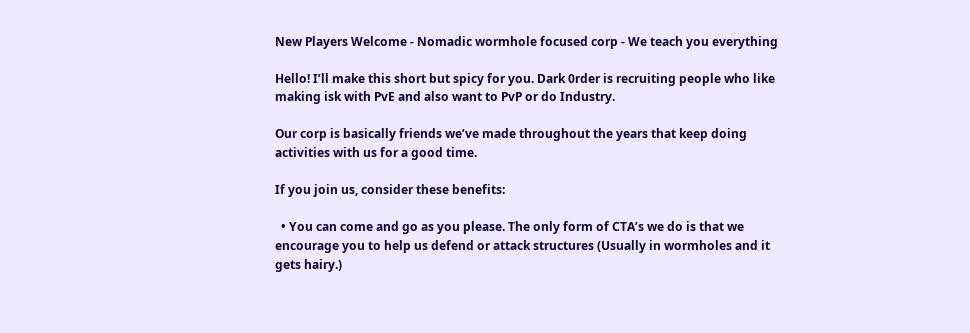New Players Welcome - Nomadic wormhole focused corp - We teach you everything

Hello! I’ll make this short but spicy for you. Dark 0rder is recruiting people who like making isk with PvE and also want to PvP or do Industry.

Our corp is basically friends we’ve made throughout the years that keep doing activities with us for a good time.

If you join us, consider these benefits:

  • You can come and go as you please. The only form of CTA’s we do is that we encourage you to help us defend or attack structures (Usually in wormholes and it gets hairy.)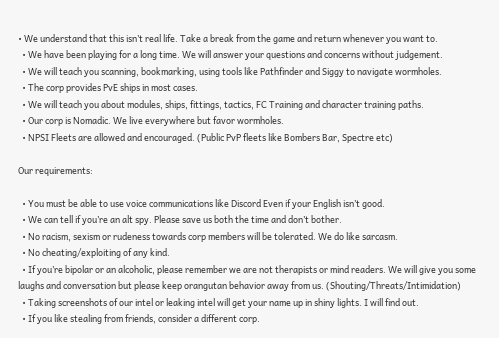• We understand that this isn’t real life. Take a break from the game and return whenever you want to.
  • We have been playing for a long time. We will answer your questions and concerns without judgement.
  • We will teach you scanning, bookmarking, using tools like Pathfinder and Siggy to navigate wormholes.
  • The corp provides PvE ships in most cases.
  • We will teach you about modules, ships, fittings, tactics, FC Training and character training paths.
  • Our corp is Nomadic. We live everywhere but favor wormholes.
  • NPSI Fleets are allowed and encouraged. (Public PvP fleets like Bombers Bar, Spectre etc)

Our requirements:

  • You must be able to use voice communications like Discord Even if your English isn’t good.
  • We can tell if you’re an alt spy. Please save us both the time and don’t bother.
  • No racism, sexism or rudeness towards corp members will be tolerated. We do like sarcasm.
  • No cheating/exploiting of any kind.
  • If you’re bipolar or an alcoholic, please remember we are not therapists or mind readers. We will give you some laughs and conversation but please keep orangutan behavior away from us. (Shouting/Threats/Intimidation)
  • Taking screenshots of our intel or leaking intel will get your name up in shiny lights. I will find out.
  • If you like stealing from friends, consider a different corp.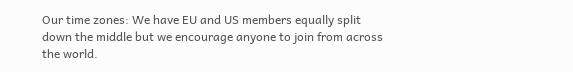Our time zones: We have EU and US members equally split down the middle but we encourage anyone to join from across the world.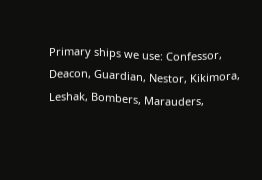Primary ships we use: Confessor, Deacon, Guardian, Nestor, Kikimora, Leshak, Bombers, Marauders,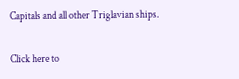Capitals and all other Triglavian ships.

Click here to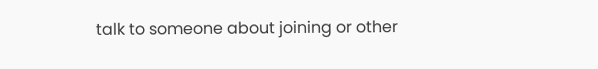talk to someone about joining or other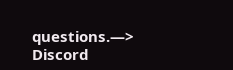questions.—> Discord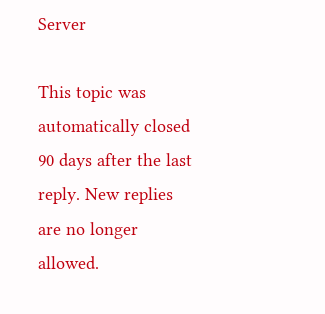Server

This topic was automatically closed 90 days after the last reply. New replies are no longer allowed.